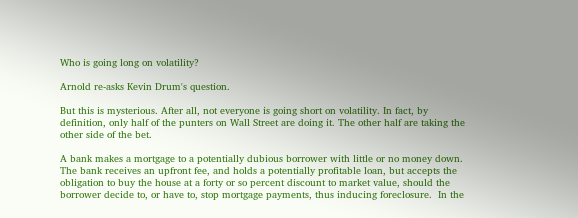Who is going long on volatility?

Arnold re-asks Kevin Drum's question.

But this is mysterious. After all, not everyone is going short on volatility. In fact, by definition, only half of the punters on Wall Street are doing it. The other half are taking the other side of the bet.

A bank makes a mortgage to a potentially dubious borrower with little or no money down.  The bank receives an upfront fee, and holds a potentially profitable loan, but accepts the obligation to buy the house at a forty or so percent discount to market value, should the borrower decide to, or have to, stop mortgage payments, thus inducing foreclosure.  In the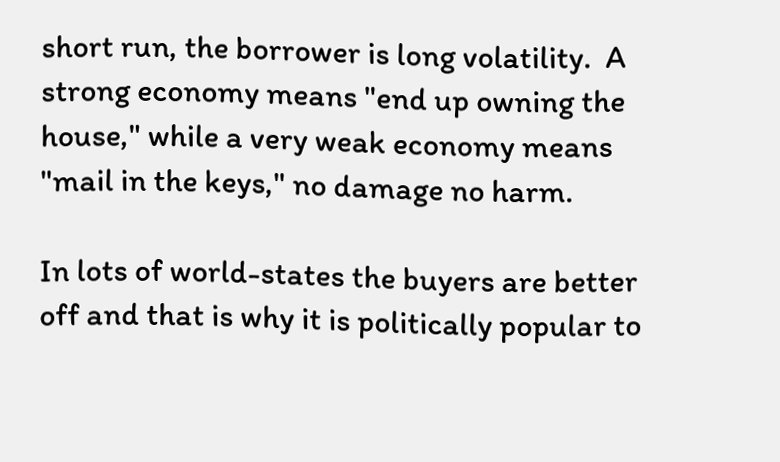short run, the borrower is long volatility.  A strong economy means "end up owning the house," while a very weak economy means "mail in the keys," no damage no harm.

In lots of world-states the buyers are better off and that is why it is politically popular to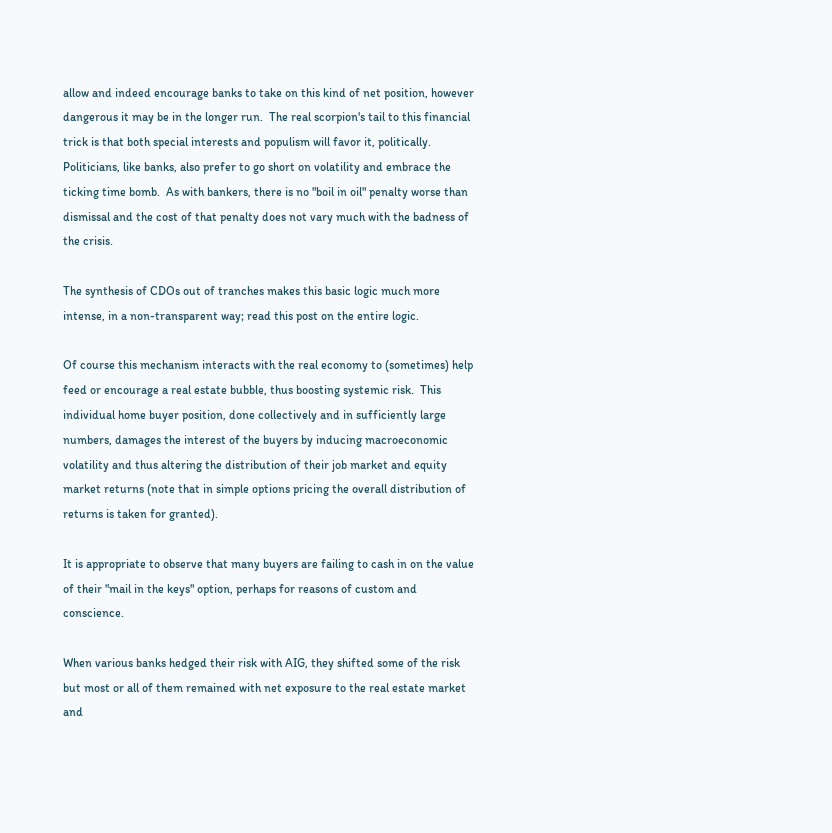allow and indeed encourage banks to take on this kind of net position, however dangerous it may be in the longer run.  The real scorpion's tail to this financial trick is that both special interests and populism will favor it, politically.  Politicians, like banks, also prefer to go short on volatility and embrace the ticking time bomb.  As with bankers, there is no "boil in oil" penalty worse than dismissal and the cost of that penalty does not vary much with the badness of the crisis.

The synthesis of CDOs out of tranches makes this basic logic much more intense, in a non-transparent way; read this post on the entire logic.

Of course this mechanism interacts with the real economy to (sometimes) help feed or encourage a real estate bubble, thus boosting systemic risk.  This individual home buyer position, done collectively and in sufficiently large numbers, damages the interest of the buyers by inducing macroeconomic volatility and thus altering the distribution of their job market and equity market returns (note that in simple options pricing the overall distribution of returns is taken for granted).

It is appropriate to observe that many buyers are failing to cash in on the value of their "mail in the keys" option, perhaps for reasons of custom and conscience.

When various banks hedged their risk with AIG, they shifted some of the risk but most or all of them remained with net exposure to the real estate market and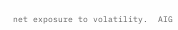net exposure to volatility.  AIG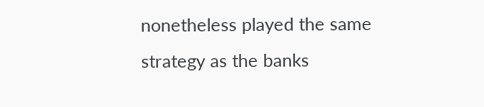nonetheless played the same strategy as the banks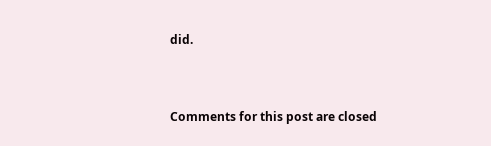did.


Comments for this post are closed